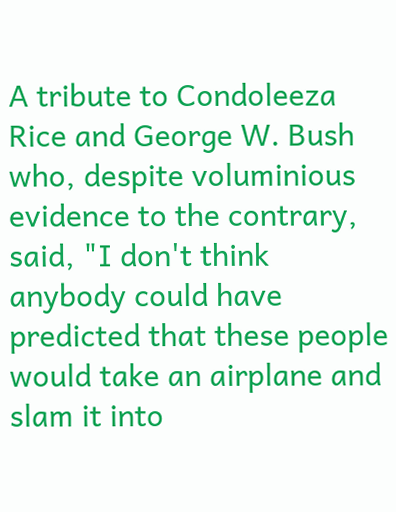A tribute to Condoleeza Rice and George W. Bush who, despite voluminious evidence to the contrary, said, "I don't think anybody could have predicted that these people would take an airplane and slam it into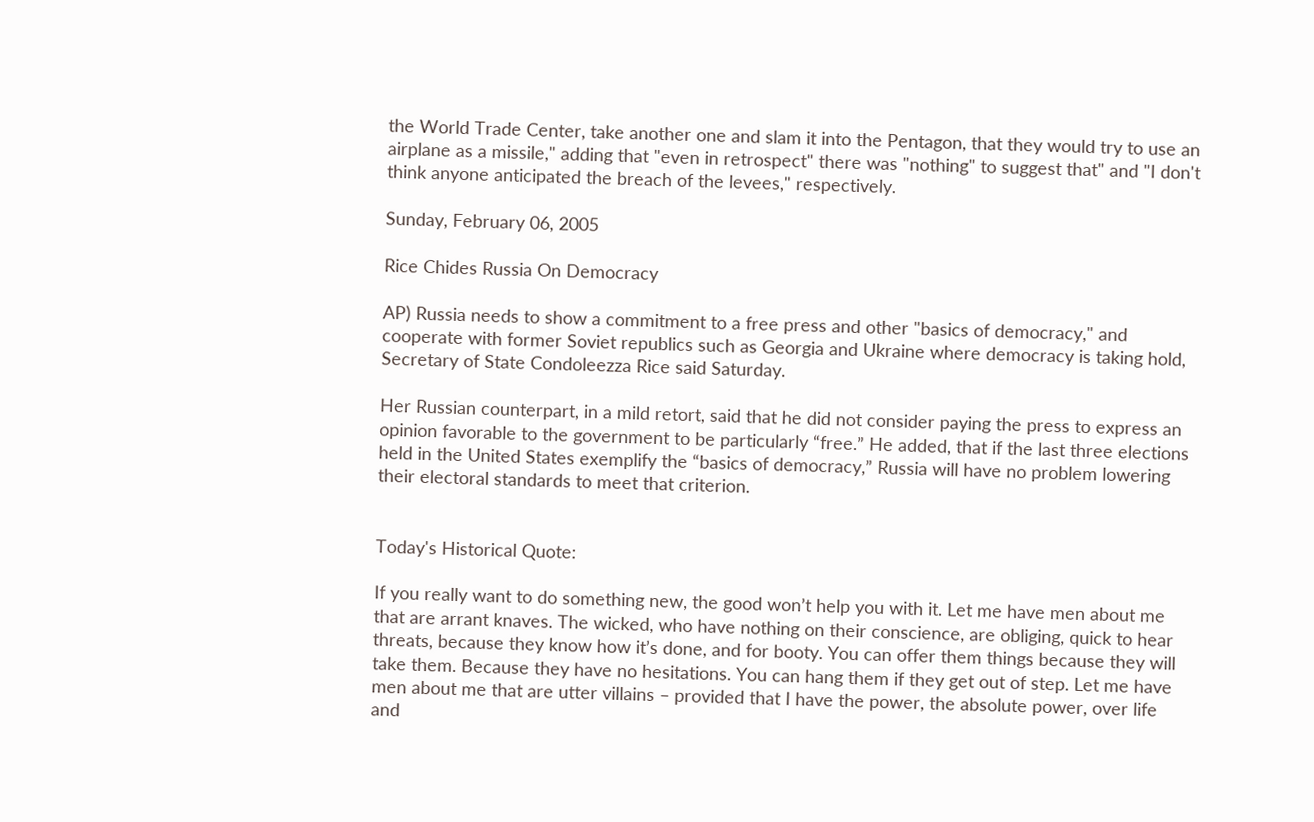the World Trade Center, take another one and slam it into the Pentagon, that they would try to use an airplane as a missile," adding that "even in retrospect" there was "nothing" to suggest that" and "I don't think anyone anticipated the breach of the levees," respectively.

Sunday, February 06, 2005

Rice Chides Russia On Democracy

AP) Russia needs to show a commitment to a free press and other "basics of democracy," and cooperate with former Soviet republics such as Georgia and Ukraine where democracy is taking hold, Secretary of State Condoleezza Rice said Saturday.

Her Russian counterpart, in a mild retort, said that he did not consider paying the press to express an opinion favorable to the government to be particularly “free.” He added, that if the last three elections held in the United States exemplify the “basics of democracy,” Russia will have no problem lowering their electoral standards to meet that criterion.


Today's Historical Quote:

If you really want to do something new, the good won’t help you with it. Let me have men about me that are arrant knaves. The wicked, who have nothing on their conscience, are obliging, quick to hear threats, because they know how it’s done, and for booty. You can offer them things because they will take them. Because they have no hesitations. You can hang them if they get out of step. Let me have men about me that are utter villains – provided that I have the power, the absolute power, over life and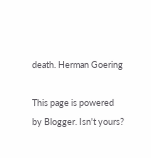death. Herman Goering

This page is powered by Blogger. Isn't yours?